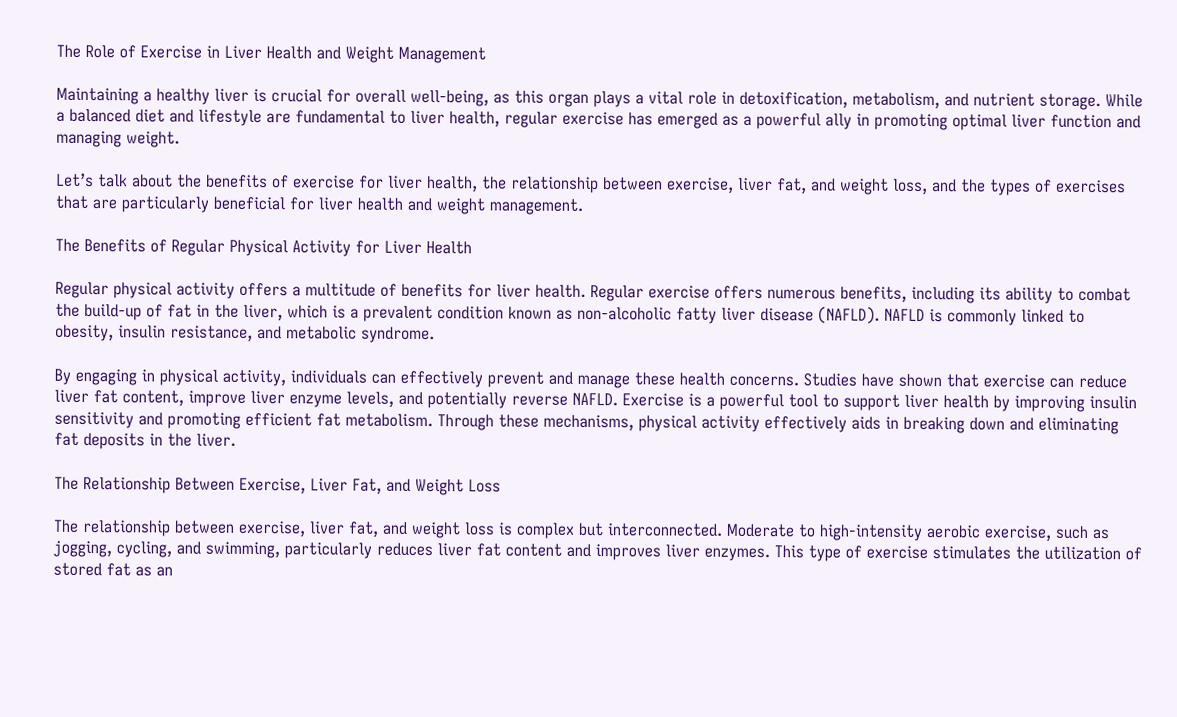The Role of Exercise in Liver Health and Weight Management

Maintaining a healthy liver is crucial for overall well-being, as this organ plays a vital role in detoxification, metabolism, and nutrient storage. While a balanced diet and lifestyle are fundamental to liver health, regular exercise has emerged as a powerful ally in promoting optimal liver function and managing weight.

Let’s talk about the benefits of exercise for liver health, the relationship between exercise, liver fat, and weight loss, and the types of exercises that are particularly beneficial for liver health and weight management.

The Benefits of Regular Physical Activity for Liver Health

Regular physical activity offers a multitude of benefits for liver health. Regular exercise offers numerous benefits, including its ability to combat the build-up of fat in the liver, which is a prevalent condition known as non-alcoholic fatty liver disease (NAFLD). NAFLD is commonly linked to obesity, insulin resistance, and metabolic syndrome.

By engaging in physical activity, individuals can effectively prevent and manage these health concerns. Studies have shown that exercise can reduce liver fat content, improve liver enzyme levels, and potentially reverse NAFLD. Exercise is a powerful tool to support liver health by improving insulin sensitivity and promoting efficient fat metabolism. Through these mechanisms, physical activity effectively aids in breaking down and eliminating fat deposits in the liver.

The Relationship Between Exercise, Liver Fat, and Weight Loss

The relationship between exercise, liver fat, and weight loss is complex but interconnected. Moderate to high-intensity aerobic exercise, such as jogging, cycling, and swimming, particularly reduces liver fat content and improves liver enzymes. This type of exercise stimulates the utilization of stored fat as an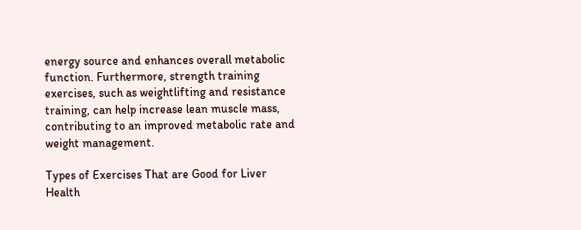energy source and enhances overall metabolic function. Furthermore, strength training exercises, such as weightlifting and resistance training, can help increase lean muscle mass, contributing to an improved metabolic rate and weight management.

Types of Exercises That are Good for Liver Health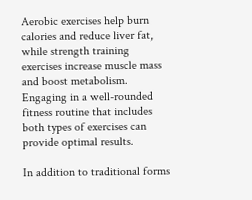Aerobic exercises help burn calories and reduce liver fat, while strength training exercises increase muscle mass and boost metabolism. Engaging in a well-rounded fitness routine that includes both types of exercises can provide optimal results.

In addition to traditional forms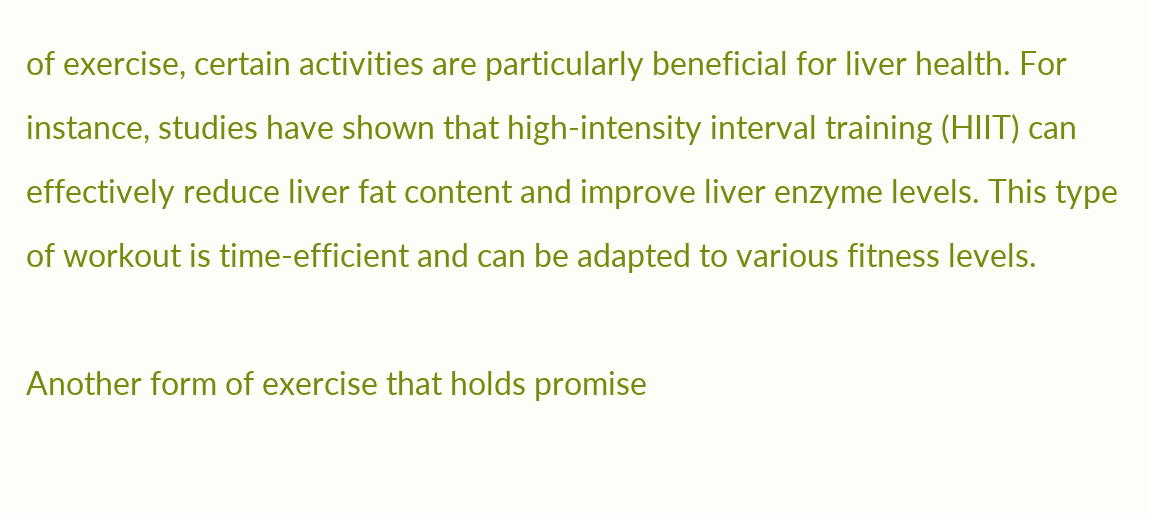of exercise, certain activities are particularly beneficial for liver health. For instance, studies have shown that high-intensity interval training (HIIT) can effectively reduce liver fat content and improve liver enzyme levels. This type of workout is time-efficient and can be adapted to various fitness levels.

Another form of exercise that holds promise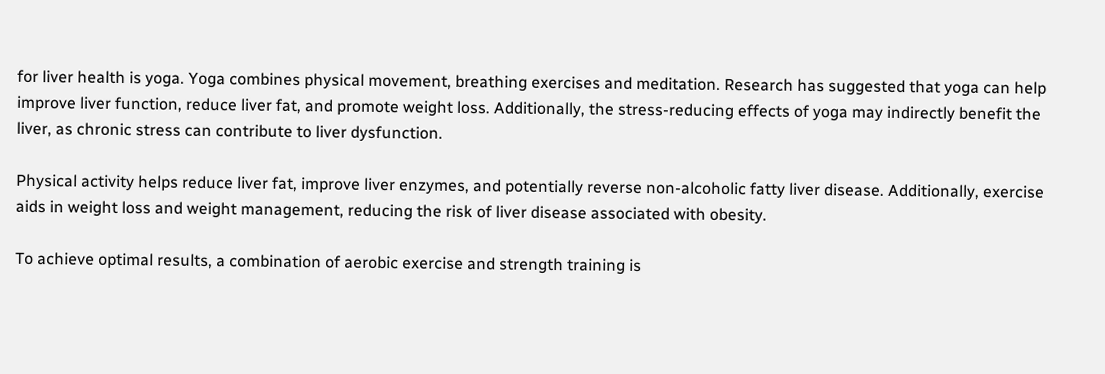for liver health is yoga. Yoga combines physical movement, breathing exercises and meditation. Research has suggested that yoga can help improve liver function, reduce liver fat, and promote weight loss. Additionally, the stress-reducing effects of yoga may indirectly benefit the liver, as chronic stress can contribute to liver dysfunction.

Physical activity helps reduce liver fat, improve liver enzymes, and potentially reverse non-alcoholic fatty liver disease. Additionally, exercise aids in weight loss and weight management, reducing the risk of liver disease associated with obesity.

To achieve optimal results, a combination of aerobic exercise and strength training is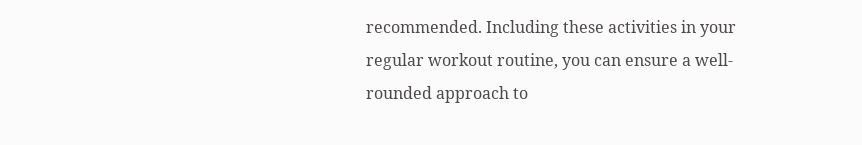recommended. Including these activities in your regular workout routine, you can ensure a well-rounded approach to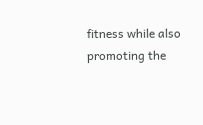fitness while also promoting the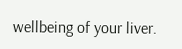wellbeing of your liver.